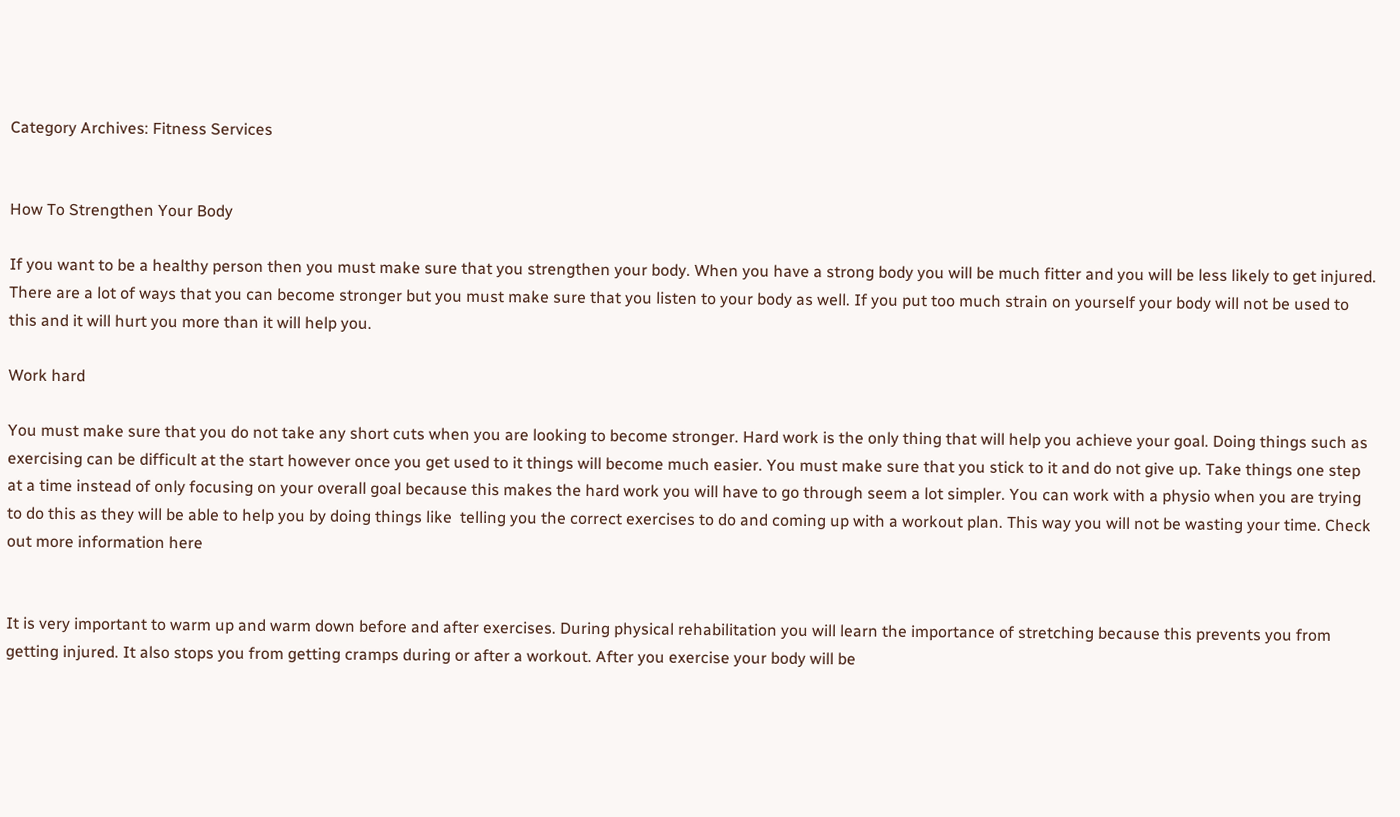Category Archives: Fitness Services


How To Strengthen Your Body

If you want to be a healthy person then you must make sure that you strengthen your body. When you have a strong body you will be much fitter and you will be less likely to get injured. There are a lot of ways that you can become stronger but you must make sure that you listen to your body as well. If you put too much strain on yourself your body will not be used to this and it will hurt you more than it will help you.

Work hard

You must make sure that you do not take any short cuts when you are looking to become stronger. Hard work is the only thing that will help you achieve your goal. Doing things such as exercising can be difficult at the start however once you get used to it things will become much easier. You must make sure that you stick to it and do not give up. Take things one step at a time instead of only focusing on your overall goal because this makes the hard work you will have to go through seem a lot simpler. You can work with a physio when you are trying to do this as they will be able to help you by doing things like  telling you the correct exercises to do and coming up with a workout plan. This way you will not be wasting your time. Check out more information here


It is very important to warm up and warm down before and after exercises. During physical rehabilitation you will learn the importance of stretching because this prevents you from getting injured. It also stops you from getting cramps during or after a workout. After you exercise your body will be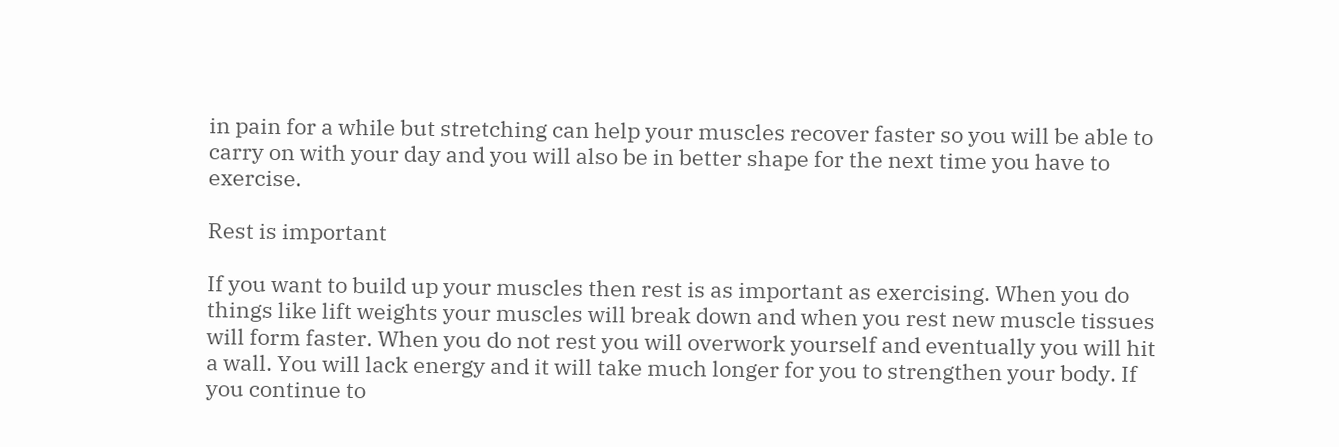in pain for a while but stretching can help your muscles recover faster so you will be able to carry on with your day and you will also be in better shape for the next time you have to exercise.

Rest is important

If you want to build up your muscles then rest is as important as exercising. When you do things like lift weights your muscles will break down and when you rest new muscle tissues will form faster. When you do not rest you will overwork yourself and eventually you will hit a wall. You will lack energy and it will take much longer for you to strengthen your body. If you continue to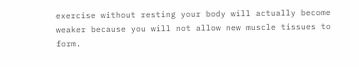exercise without resting your body will actually become weaker because you will not allow new muscle tissues to form.